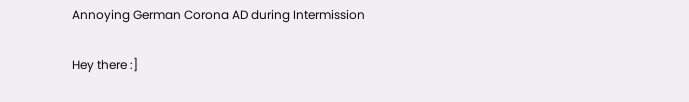Annoying German Corona AD during Intermission

Hey there :]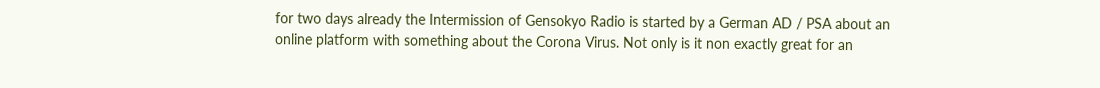for two days already the Intermission of Gensokyo Radio is started by a German AD / PSA about an online platform with something about the Corona Virus. Not only is it non exactly great for an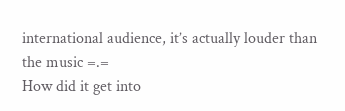international audience, it’s actually louder than the music =.=
How did it get into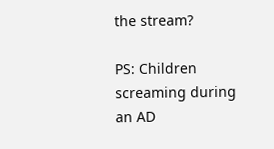the stream?

PS: Children screaming during an AD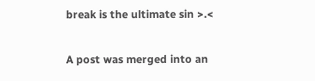break is the ultimate sin >.<

A post was merged into an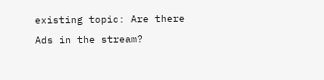existing topic: Are there Ads in the stream?